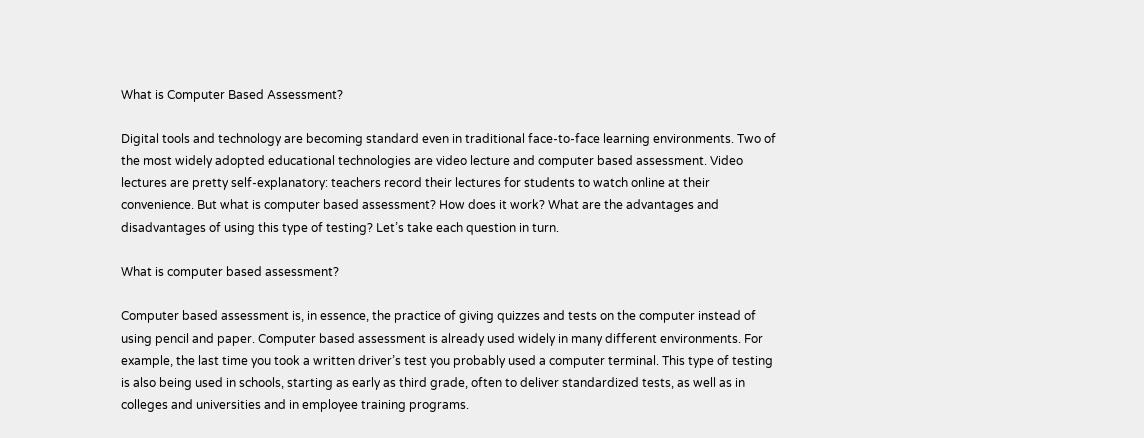What is Computer Based Assessment?

Digital tools and technology are becoming standard even in traditional face-to-face learning environments. Two of the most widely adopted educational technologies are video lecture and computer based assessment. Video lectures are pretty self-explanatory: teachers record their lectures for students to watch online at their convenience. But what is computer based assessment? How does it work? What are the advantages and disadvantages of using this type of testing? Let’s take each question in turn.

What is computer based assessment?

Computer based assessment is, in essence, the practice of giving quizzes and tests on the computer instead of using pencil and paper. Computer based assessment is already used widely in many different environments. For example, the last time you took a written driver’s test you probably used a computer terminal. This type of testing is also being used in schools, starting as early as third grade, often to deliver standardized tests, as well as in colleges and universities and in employee training programs.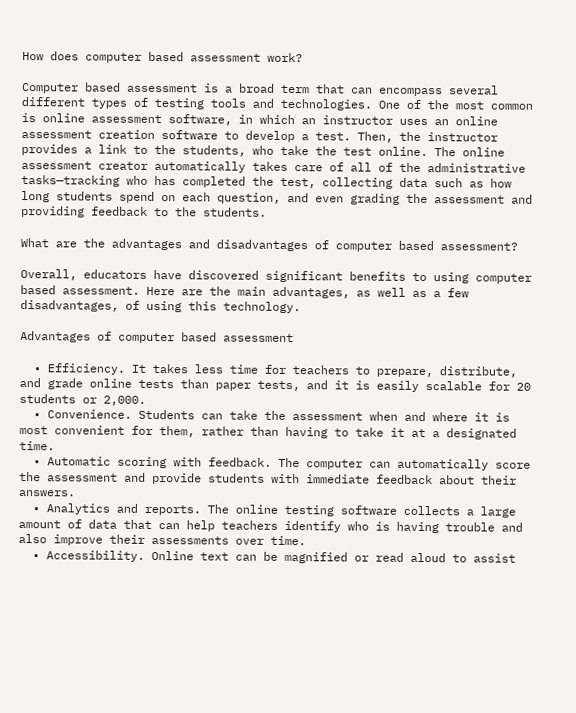How does computer based assessment work?

Computer based assessment is a broad term that can encompass several different types of testing tools and technologies. One of the most common is online assessment software, in which an instructor uses an online assessment creation software to develop a test. Then, the instructor provides a link to the students, who take the test online. The online assessment creator automatically takes care of all of the administrative tasks—tracking who has completed the test, collecting data such as how long students spend on each question, and even grading the assessment and providing feedback to the students.

What are the advantages and disadvantages of computer based assessment?

Overall, educators have discovered significant benefits to using computer based assessment. Here are the main advantages, as well as a few disadvantages, of using this technology.

Advantages of computer based assessment

  • Efficiency. It takes less time for teachers to prepare, distribute, and grade online tests than paper tests, and it is easily scalable for 20 students or 2,000.
  • Convenience. Students can take the assessment when and where it is most convenient for them, rather than having to take it at a designated time.
  • Automatic scoring with feedback. The computer can automatically score the assessment and provide students with immediate feedback about their answers.
  • Analytics and reports. The online testing software collects a large amount of data that can help teachers identify who is having trouble and also improve their assessments over time.
  • Accessibility. Online text can be magnified or read aloud to assist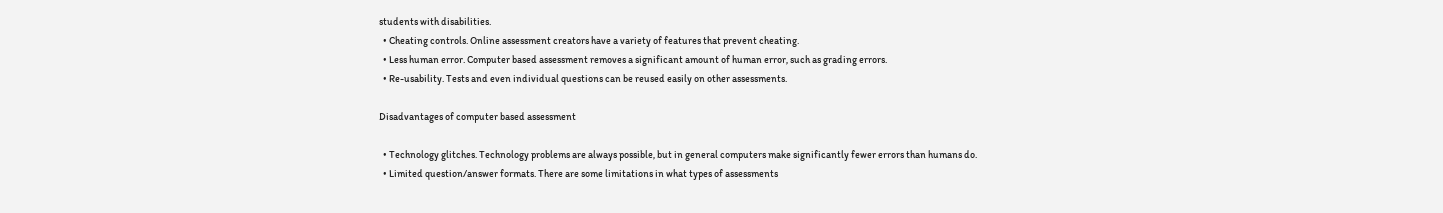students with disabilities.
  • Cheating controls. Online assessment creators have a variety of features that prevent cheating.
  • Less human error. Computer based assessment removes a significant amount of human error, such as grading errors.
  • Re-usability. Tests and even individual questions can be reused easily on other assessments.

Disadvantages of computer based assessment

  • Technology glitches. Technology problems are always possible, but in general computers make significantly fewer errors than humans do.
  • Limited question/answer formats. There are some limitations in what types of assessments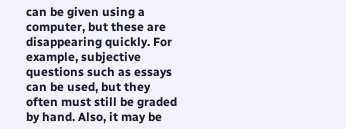can be given using a computer, but these are disappearing quickly. For example, subjective questions such as essays can be used, but they often must still be graded by hand. Also, it may be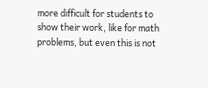more difficult for students to show their work, like for math problems, but even this is not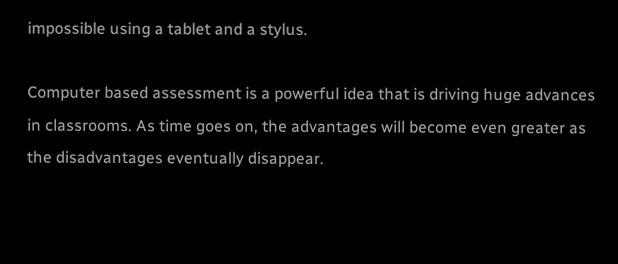impossible using a tablet and a stylus.

Computer based assessment is a powerful idea that is driving huge advances in classrooms. As time goes on, the advantages will become even greater as the disadvantages eventually disappear.